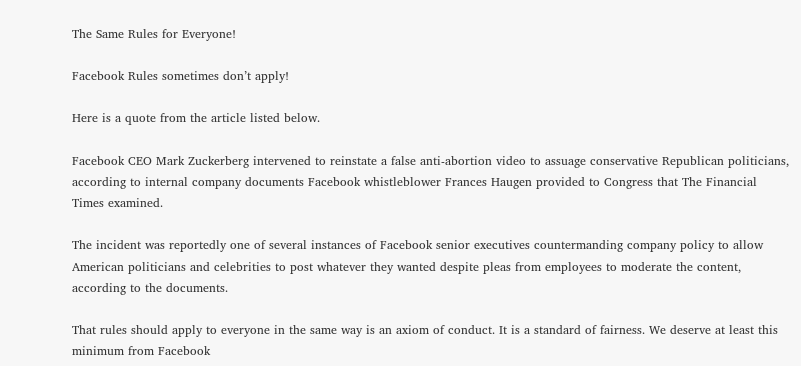The Same Rules for Everyone!

Facebook Rules sometimes don’t apply!

Here is a quote from the article listed below.

Facebook CEO Mark Zuckerberg intervened to reinstate a false anti-abortion video to assuage conservative Republican politicians, according to internal company documents Facebook whistleblower Frances Haugen provided to Congress that The Financial Times examined.

The incident was reportedly one of several instances of Facebook senior executives countermanding company policy to allow American politicians and celebrities to post whatever they wanted despite pleas from employees to moderate the content, according to the documents.

That rules should apply to everyone in the same way is an axiom of conduct. It is a standard of fairness. We deserve at least this minimum from Facebook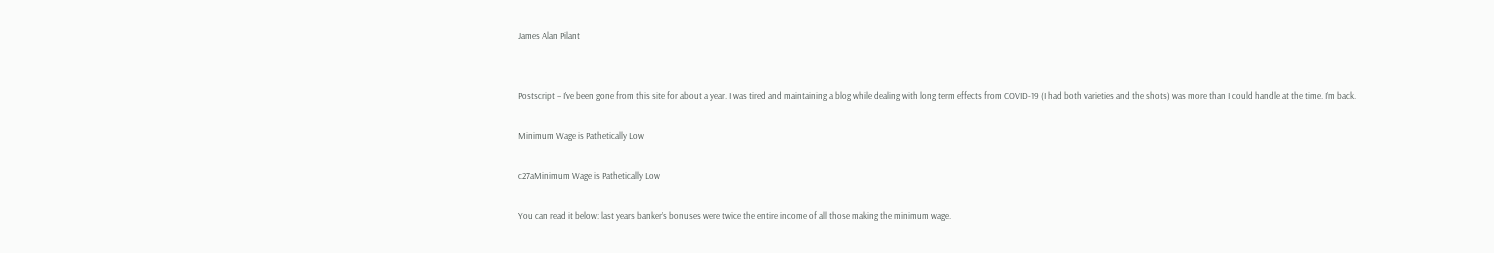James Alan Pilant


Postscript – I’ve been gone from this site for about a year. I was tired and maintaining a blog while dealing with long term effects from COVID-19 (I had both varieties and the shots) was more than I could handle at the time. I’m back.

Minimum Wage is Pathetically Low

c27aMinimum Wage is Pathetically Low

You can read it below: last years banker’s bonuses were twice the entire income of all those making the minimum wage.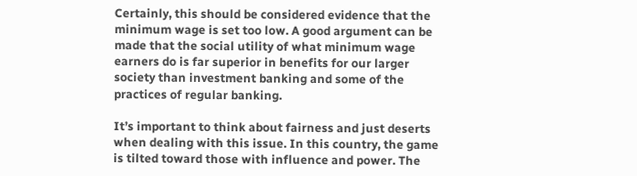Certainly, this should be considered evidence that the minimum wage is set too low. A good argument can be made that the social utility of what minimum wage earners do is far superior in benefits for our larger society than investment banking and some of the practices of regular banking.

It’s important to think about fairness and just deserts when dealing with this issue. In this country, the game is tilted toward those with influence and power. The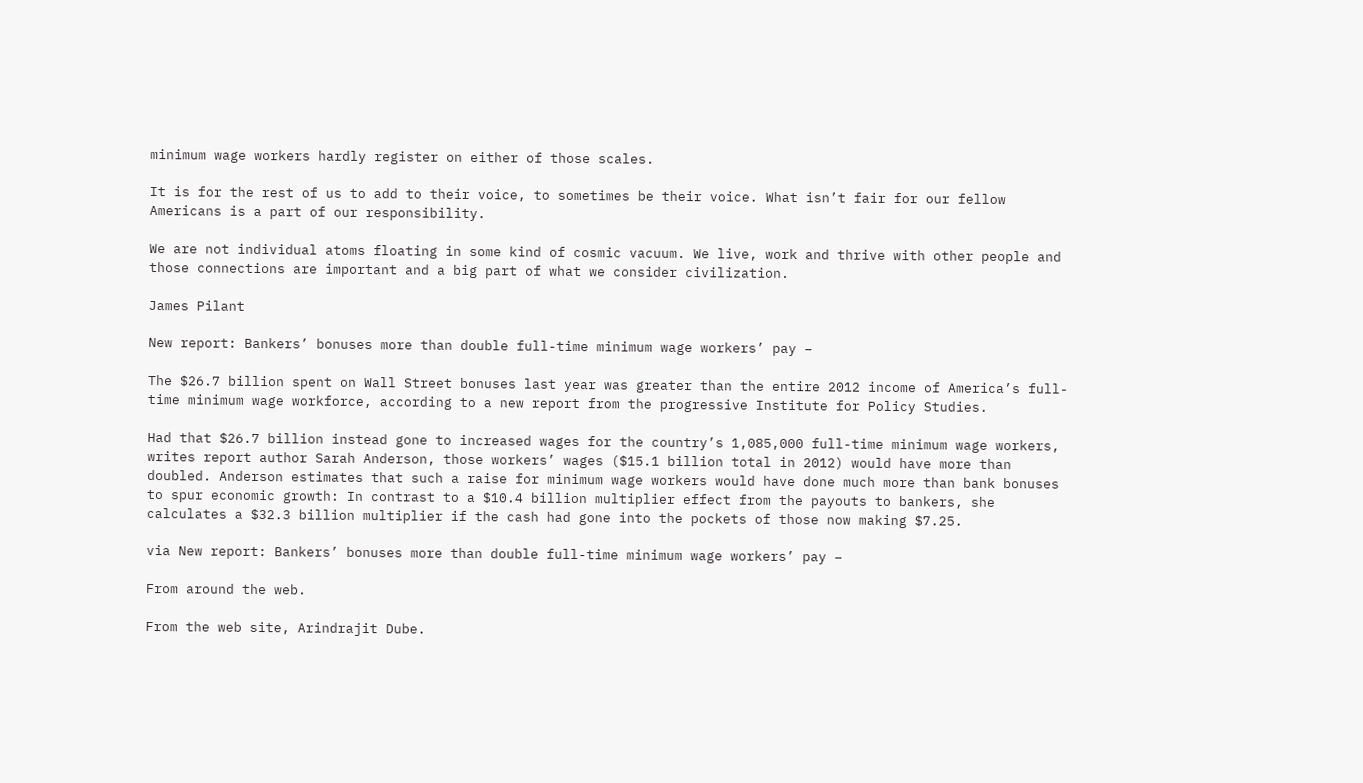minimum wage workers hardly register on either of those scales.

It is for the rest of us to add to their voice, to sometimes be their voice. What isn’t fair for our fellow Americans is a part of our responsibility.

We are not individual atoms floating in some kind of cosmic vacuum. We live, work and thrive with other people and those connections are important and a big part of what we consider civilization.

James Pilant

New report: Bankers’ bonuses more than double full-time minimum wage workers’ pay –

The $26.7 billion spent on Wall Street bonuses last year was greater than the entire 2012 income of America’s full-time minimum wage workforce, according to a new report from the progressive Institute for Policy Studies.

Had that $26.7 billion instead gone to increased wages for the country’s 1,085,000 full-time minimum wage workers, writes report author Sarah Anderson, those workers’ wages ($15.1 billion total in 2012) would have more than doubled. Anderson estimates that such a raise for minimum wage workers would have done much more than bank bonuses to spur economic growth: In contrast to a $10.4 billion multiplier effect from the payouts to bankers, she calculates a $32.3 billion multiplier if the cash had gone into the pockets of those now making $7.25.

via New report: Bankers’ bonuses more than double full-time minimum wage workers’ pay –

From around the web.

From the web site, Arindrajit Dube.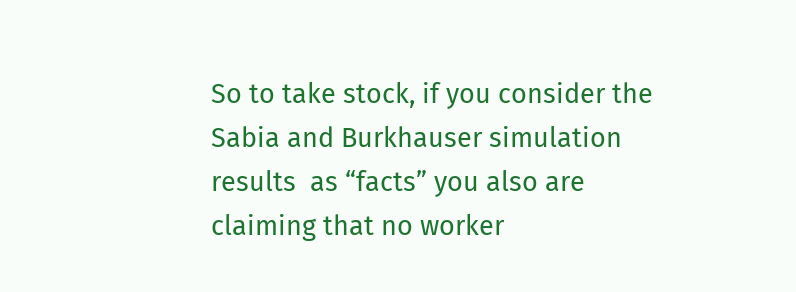So to take stock, if you consider the Sabia and Burkhauser simulation results  as “facts” you also are claiming that no worker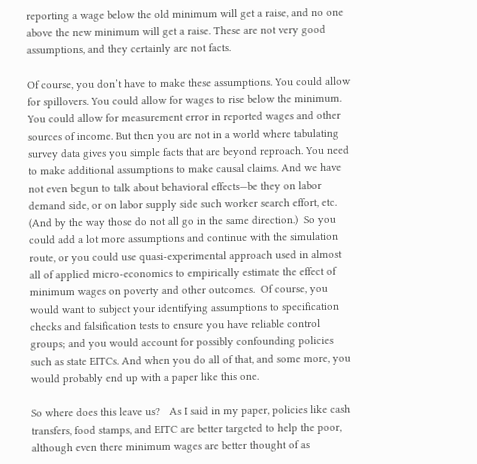reporting a wage below the old minimum will get a raise, and no one above the new minimum will get a raise. These are not very good assumptions, and they certainly are not facts.

Of course, you don’t have to make these assumptions. You could allow for spillovers. You could allow for wages to rise below the minimum. You could allow for measurement error in reported wages and other sources of income. But then you are not in a world where tabulating survey data gives you simple facts that are beyond reproach. You need to make additional assumptions to make causal claims. And we have not even begun to talk about behavioral effects—be they on labor demand side, or on labor supply side such worker search effort, etc. (And by the way those do not all go in the same direction.)  So you could add a lot more assumptions and continue with the simulation route, or you could use quasi-experimental approach used in almost all of applied micro-economics to empirically estimate the effect of minimum wages on poverty and other outcomes.  Of course, you would want to subject your identifying assumptions to specification checks and falsification tests to ensure you have reliable control groups; and you would account for possibly confounding policies such as state EITCs. And when you do all of that, and some more, you would probably end up with a paper like this one.

So where does this leave us?   As I said in my paper, policies like cash transfers, food stamps, and EITC are better targeted to help the poor, although even there minimum wages are better thought of as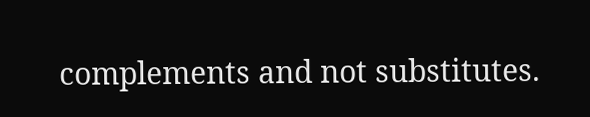complements and not substitutes.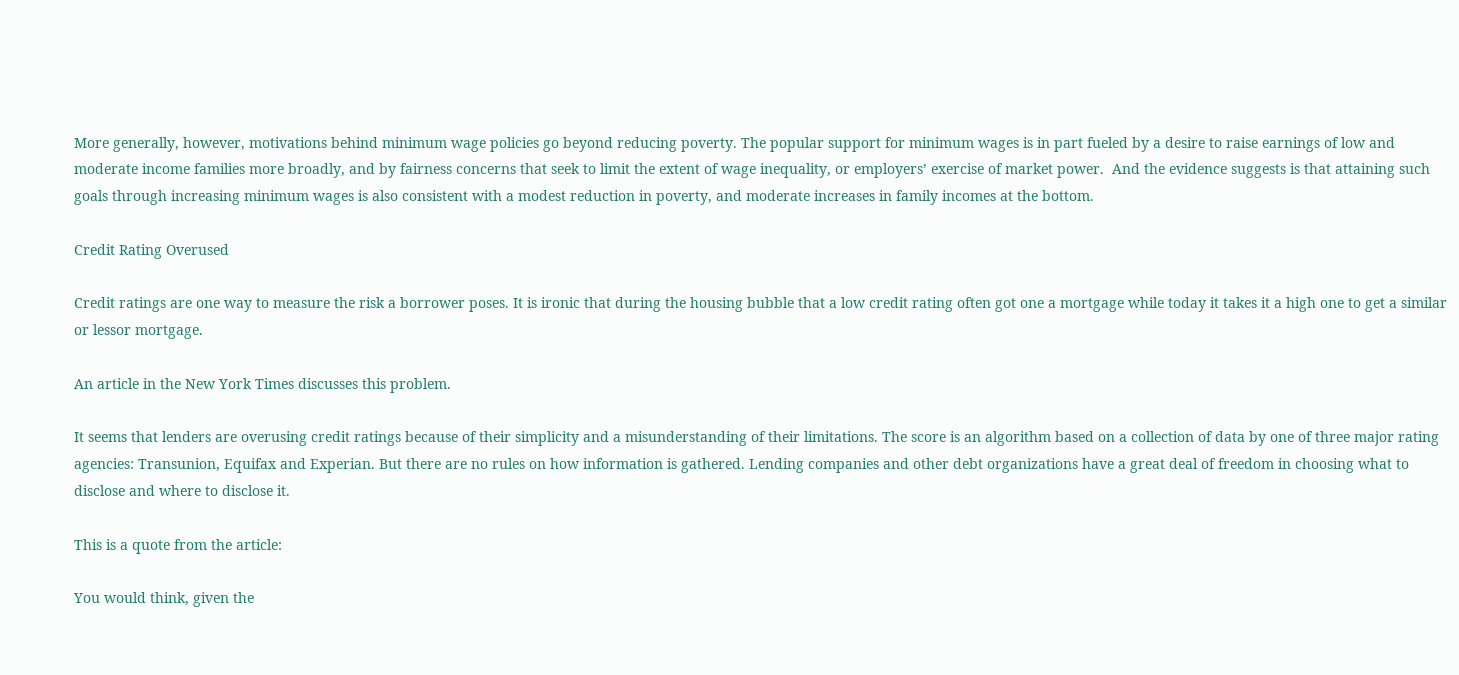More generally, however, motivations behind minimum wage policies go beyond reducing poverty. The popular support for minimum wages is in part fueled by a desire to raise earnings of low and moderate income families more broadly, and by fairness concerns that seek to limit the extent of wage inequality, or employers’ exercise of market power.  And the evidence suggests is that attaining such goals through increasing minimum wages is also consistent with a modest reduction in poverty, and moderate increases in family incomes at the bottom.

Credit Rating Overused

Credit ratings are one way to measure the risk a borrower poses. It is ironic that during the housing bubble that a low credit rating often got one a mortgage while today it takes it a high one to get a similar or lessor mortgage.

An article in the New York Times discusses this problem.

It seems that lenders are overusing credit ratings because of their simplicity and a misunderstanding of their limitations. The score is an algorithm based on a collection of data by one of three major rating agencies: Transunion, Equifax and Experian. But there are no rules on how information is gathered. Lending companies and other debt organizations have a great deal of freedom in choosing what to disclose and where to disclose it.

This is a quote from the article:

You would think, given the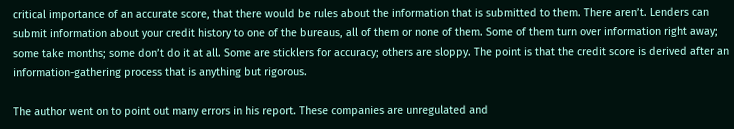critical importance of an accurate score, that there would be rules about the information that is submitted to them. There aren’t. Lenders can submit information about your credit history to one of the bureaus, all of them or none of them. Some of them turn over information right away; some take months; some don’t do it at all. Some are sticklers for accuracy; others are sloppy. The point is that the credit score is derived after an information-gathering process that is anything but rigorous.

The author went on to point out many errors in his report. These companies are unregulated and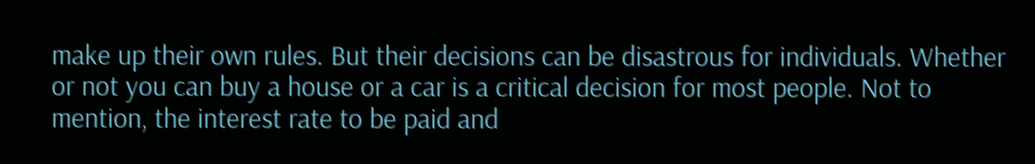make up their own rules. But their decisions can be disastrous for individuals. Whether or not you can buy a house or a car is a critical decision for most people. Not to mention, the interest rate to be paid and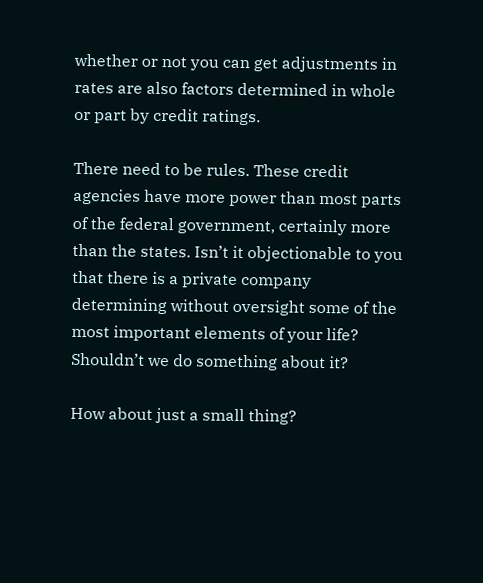whether or not you can get adjustments in rates are also factors determined in whole or part by credit ratings.

There need to be rules. These credit agencies have more power than most parts of the federal government, certainly more than the states. Isn’t it objectionable to you that there is a private company determining without oversight some of the most important elements of your life? Shouldn’t we do something about it?

How about just a small thing?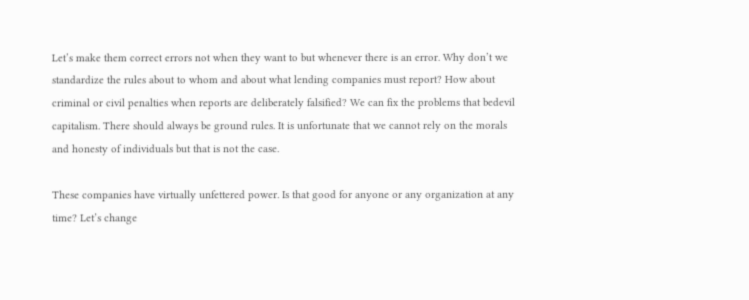Let’s make them correct errors not when they want to but whenever there is an error. Why don’t we standardize the rules about to whom and about what lending companies must report? How about criminal or civil penalties when reports are deliberately falsified? We can fix the problems that bedevil capitalism. There should always be ground rules. It is unfortunate that we cannot rely on the morals and honesty of individuals but that is not the case.

These companies have virtually unfettered power. Is that good for anyone or any organization at any time? Let’s change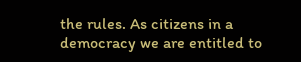the rules. As citizens in a democracy we are entitled to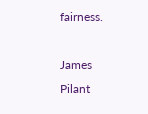fairness.

James Pilant